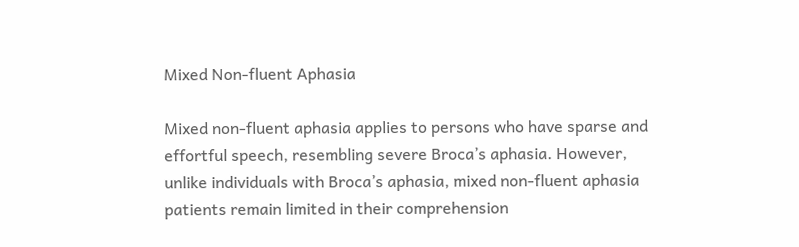Mixed Non-fluent Aphasia

Mixed non-fluent aphasia applies to persons who have sparse and effortful speech, resembling severe Broca’s aphasia. However, unlike individuals with Broca’s aphasia, mixed non-fluent aphasia patients remain limited in their comprehension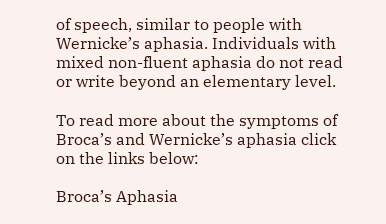of speech, similar to people with Wernicke’s aphasia. Individuals with mixed non-fluent aphasia do not read or write beyond an elementary level.

To read more about the symptoms of Broca’s and Wernicke’s aphasia click on the links below:

Broca’s Aphasia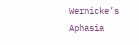Wernicke’s Aphasia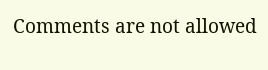Comments are not allowed